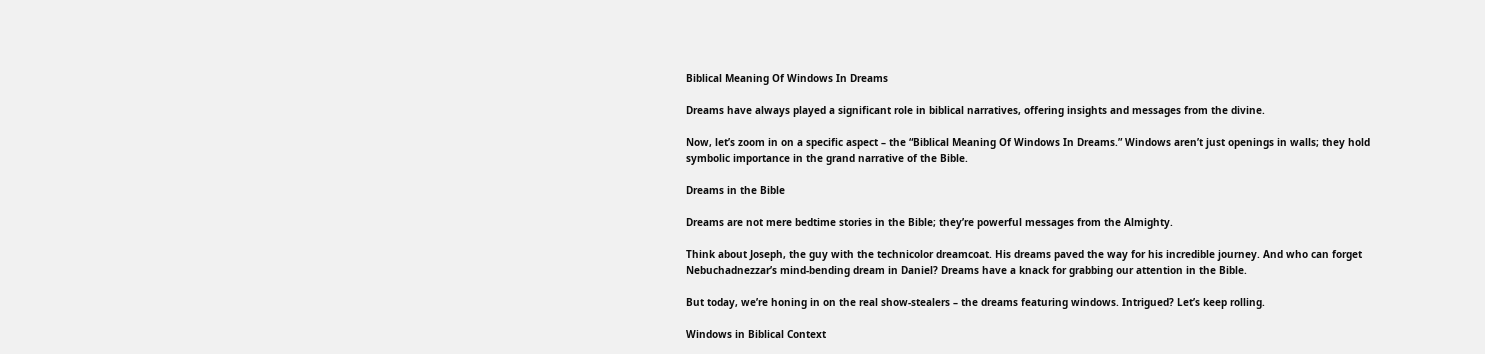Biblical Meaning Of Windows In Dreams

Dreams have always played a significant role in biblical narratives, offering insights and messages from the divine.

Now, let’s zoom in on a specific aspect – the “Biblical Meaning Of Windows In Dreams.” Windows aren’t just openings in walls; they hold symbolic importance in the grand narrative of the Bible.

Dreams in the Bible

Dreams are not mere bedtime stories in the Bible; they’re powerful messages from the Almighty.

Think about Joseph, the guy with the technicolor dreamcoat. His dreams paved the way for his incredible journey. And who can forget Nebuchadnezzar’s mind-bending dream in Daniel? Dreams have a knack for grabbing our attention in the Bible.

But today, we’re honing in on the real show-stealers – the dreams featuring windows. Intrigued? Let’s keep rolling.

Windows in Biblical Context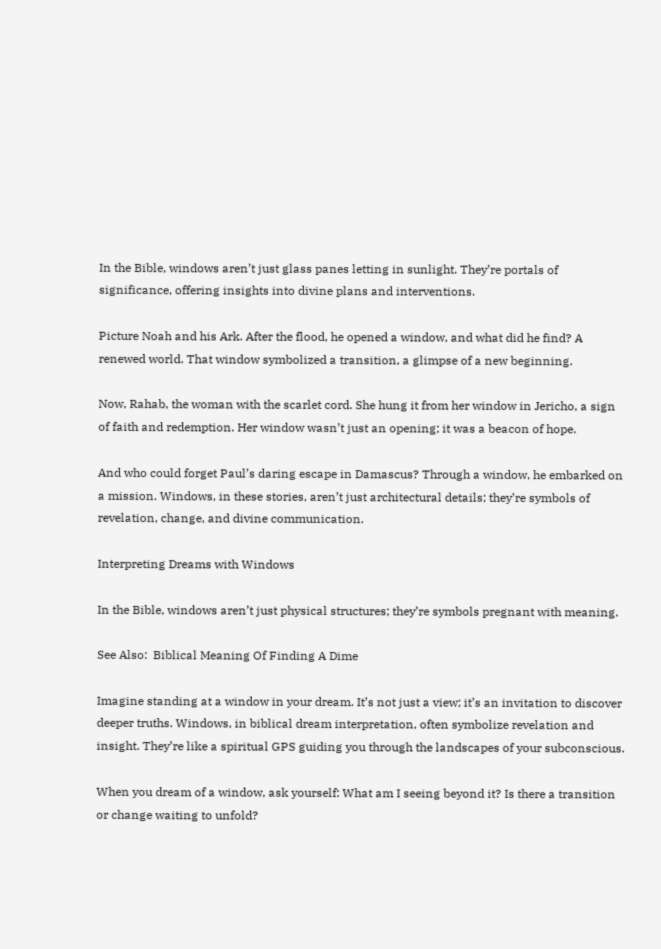In the Bible, windows aren’t just glass panes letting in sunlight. They’re portals of significance, offering insights into divine plans and interventions.

Picture Noah and his Ark. After the flood, he opened a window, and what did he find? A renewed world. That window symbolized a transition, a glimpse of a new beginning.

Now, Rahab, the woman with the scarlet cord. She hung it from her window in Jericho, a sign of faith and redemption. Her window wasn’t just an opening; it was a beacon of hope.

And who could forget Paul’s daring escape in Damascus? Through a window, he embarked on a mission. Windows, in these stories, aren’t just architectural details; they’re symbols of revelation, change, and divine communication.

Interpreting Dreams with Windows

In the Bible, windows aren’t just physical structures; they’re symbols pregnant with meaning.

See Also:  Biblical Meaning Of Finding A Dime

Imagine standing at a window in your dream. It’s not just a view; it’s an invitation to discover deeper truths. Windows, in biblical dream interpretation, often symbolize revelation and insight. They’re like a spiritual GPS guiding you through the landscapes of your subconscious.

When you dream of a window, ask yourself: What am I seeing beyond it? Is there a transition or change waiting to unfold?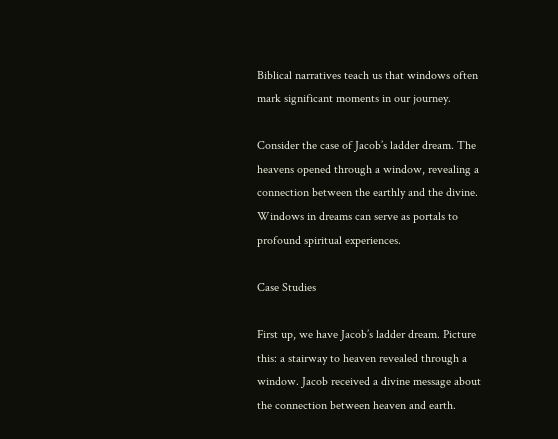Biblical narratives teach us that windows often mark significant moments in our journey.

Consider the case of Jacob’s ladder dream. The heavens opened through a window, revealing a connection between the earthly and the divine. Windows in dreams can serve as portals to profound spiritual experiences.

Case Studies

First up, we have Jacob’s ladder dream. Picture this: a stairway to heaven revealed through a window. Jacob received a divine message about the connection between heaven and earth.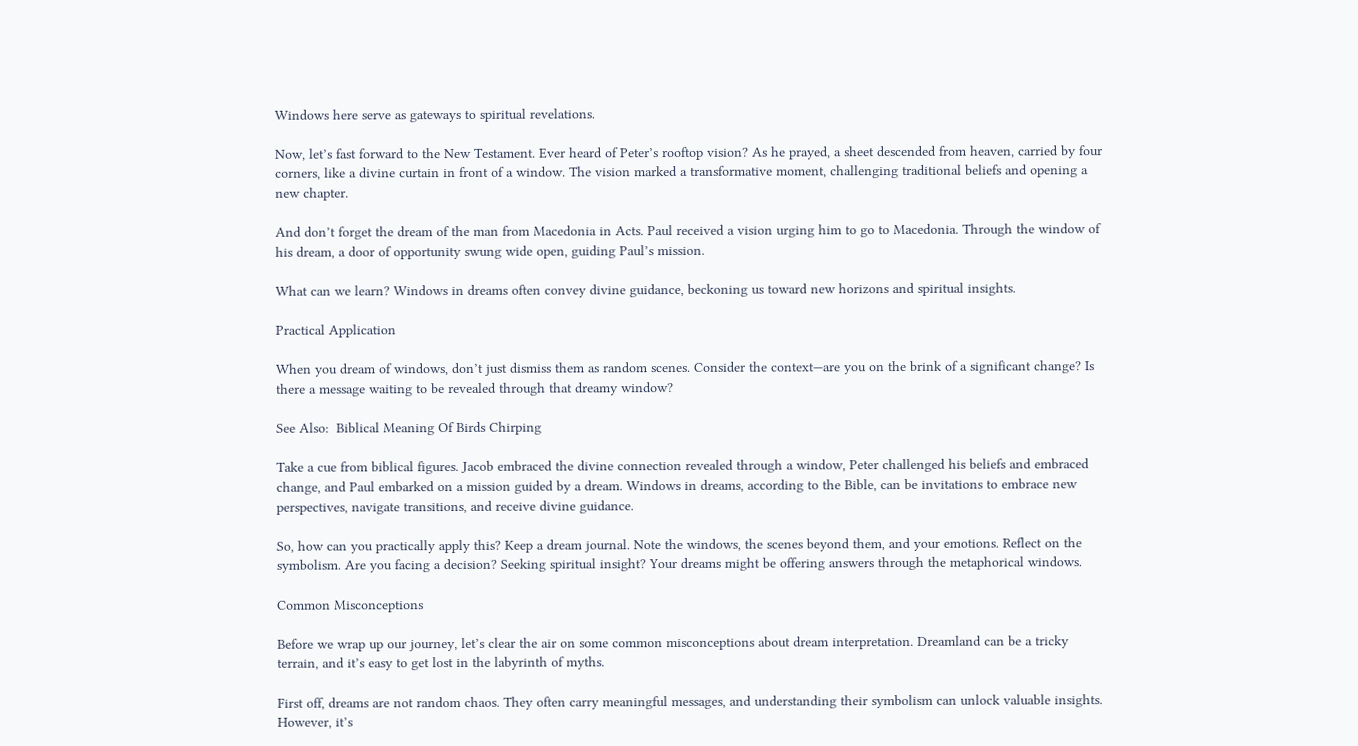Windows here serve as gateways to spiritual revelations.

Now, let’s fast forward to the New Testament. Ever heard of Peter’s rooftop vision? As he prayed, a sheet descended from heaven, carried by four corners, like a divine curtain in front of a window. The vision marked a transformative moment, challenging traditional beliefs and opening a new chapter.

And don’t forget the dream of the man from Macedonia in Acts. Paul received a vision urging him to go to Macedonia. Through the window of his dream, a door of opportunity swung wide open, guiding Paul’s mission.

What can we learn? Windows in dreams often convey divine guidance, beckoning us toward new horizons and spiritual insights.

Practical Application

When you dream of windows, don’t just dismiss them as random scenes. Consider the context—are you on the brink of a significant change? Is there a message waiting to be revealed through that dreamy window?

See Also:  Biblical Meaning Of Birds Chirping

Take a cue from biblical figures. Jacob embraced the divine connection revealed through a window, Peter challenged his beliefs and embraced change, and Paul embarked on a mission guided by a dream. Windows in dreams, according to the Bible, can be invitations to embrace new perspectives, navigate transitions, and receive divine guidance.

So, how can you practically apply this? Keep a dream journal. Note the windows, the scenes beyond them, and your emotions. Reflect on the symbolism. Are you facing a decision? Seeking spiritual insight? Your dreams might be offering answers through the metaphorical windows.

Common Misconceptions

Before we wrap up our journey, let’s clear the air on some common misconceptions about dream interpretation. Dreamland can be a tricky terrain, and it’s easy to get lost in the labyrinth of myths.

First off, dreams are not random chaos. They often carry meaningful messages, and understanding their symbolism can unlock valuable insights. However, it’s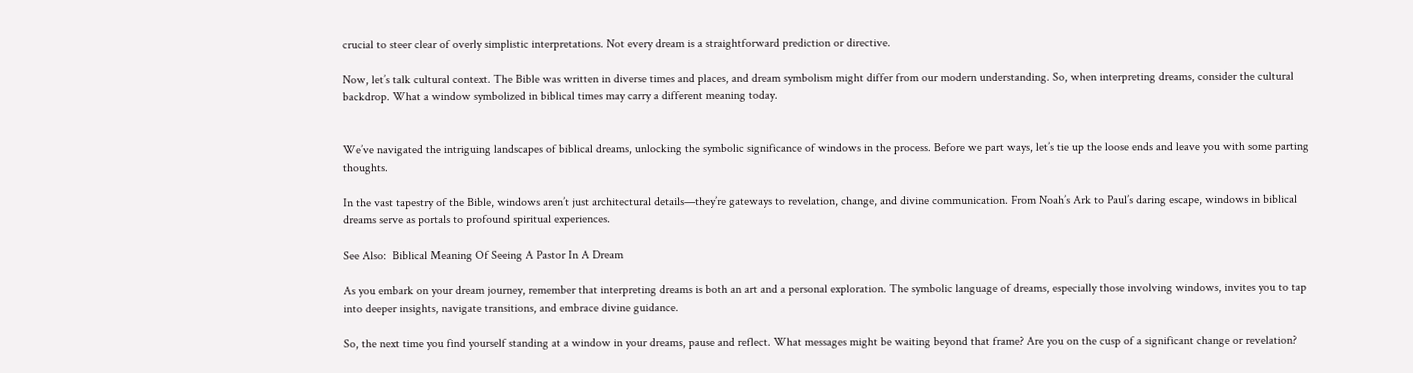crucial to steer clear of overly simplistic interpretations. Not every dream is a straightforward prediction or directive.

Now, let’s talk cultural context. The Bible was written in diverse times and places, and dream symbolism might differ from our modern understanding. So, when interpreting dreams, consider the cultural backdrop. What a window symbolized in biblical times may carry a different meaning today.


We’ve navigated the intriguing landscapes of biblical dreams, unlocking the symbolic significance of windows in the process. Before we part ways, let’s tie up the loose ends and leave you with some parting thoughts.

In the vast tapestry of the Bible, windows aren’t just architectural details—they’re gateways to revelation, change, and divine communication. From Noah’s Ark to Paul’s daring escape, windows in biblical dreams serve as portals to profound spiritual experiences.

See Also:  Biblical Meaning Of Seeing A Pastor In A Dream

As you embark on your dream journey, remember that interpreting dreams is both an art and a personal exploration. The symbolic language of dreams, especially those involving windows, invites you to tap into deeper insights, navigate transitions, and embrace divine guidance.

So, the next time you find yourself standing at a window in your dreams, pause and reflect. What messages might be waiting beyond that frame? Are you on the cusp of a significant change or revelation?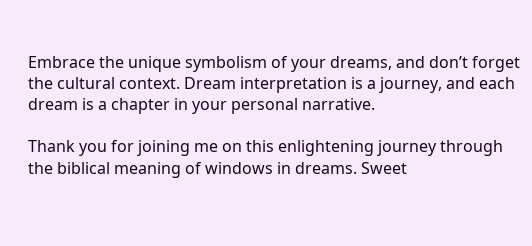Embrace the unique symbolism of your dreams, and don’t forget the cultural context. Dream interpretation is a journey, and each dream is a chapter in your personal narrative.

Thank you for joining me on this enlightening journey through the biblical meaning of windows in dreams. Sweet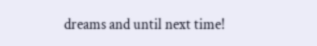dreams and until next time!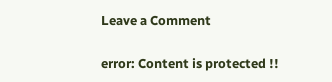Leave a Comment

error: Content is protected !!